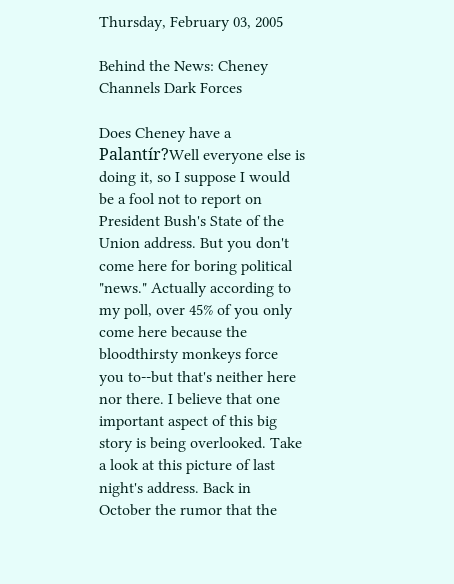Thursday, February 03, 2005

Behind the News: Cheney Channels Dark Forces

Does Cheney have a Palantír?Well everyone else is doing it, so I suppose I would be a fool not to report on President Bush's State of the Union address. But you don't come here for boring political "news." Actually according to my poll, over 45% of you only come here because the bloodthirsty monkeys force you to--but that's neither here nor there. I believe that one important aspect of this big story is being overlooked. Take a look at this picture of last night's address. Back in October the rumor that the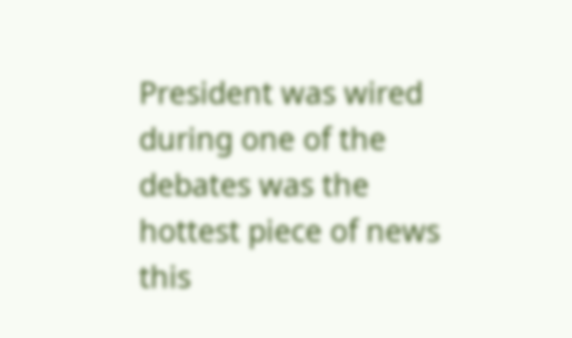President was wired during one of the debates was the hottest piece of news this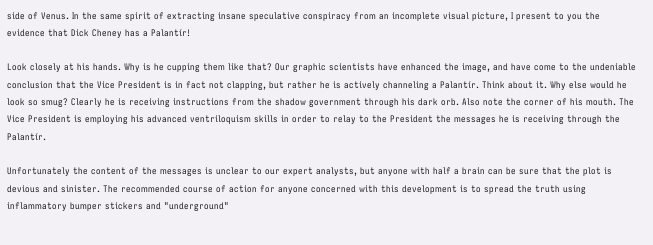side of Venus. In the same spirit of extracting insane speculative conspiracy from an incomplete visual picture, I present to you the evidence that Dick Cheney has a Palantír!

Look closely at his hands. Why is he cupping them like that? Our graphic scientists have enhanced the image, and have come to the undeniable conclusion that the Vice President is in fact not clapping, but rather he is actively channeling a Palantír. Think about it. Why else would he look so smug? Clearly he is receiving instructions from the shadow government through his dark orb. Also note the corner of his mouth. The Vice President is employing his advanced ventriloquism skills in order to relay to the President the messages he is receiving through the Palantír.

Unfortunately the content of the messages is unclear to our expert analysts, but anyone with half a brain can be sure that the plot is devious and sinister. The recommended course of action for anyone concerned with this development is to spread the truth using inflammatory bumper stickers and "underground"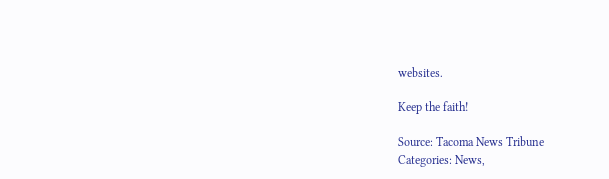websites.

Keep the faith!

Source: Tacoma News Tribune
Categories: News,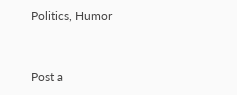Politics, Humor


Post a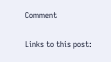Comment

Links to this post: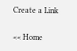Create a Link

<< Home